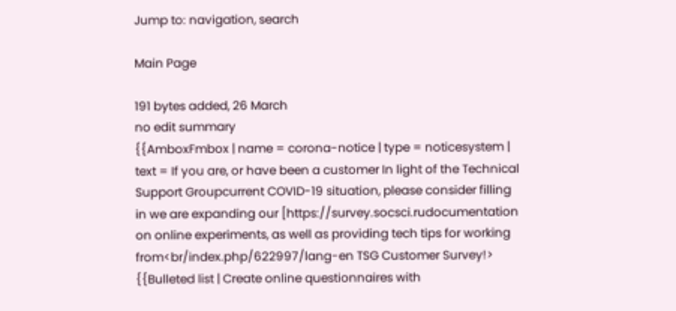Jump to: navigation, search

Main Page

191 bytes added, 26 March
no edit summary
{{AmboxFmbox | name = corona-notice | type = noticesystem | text = If you are, or have been a customer In light of the Technical Support Groupcurrent COVID-19 situation, please consider filling in we are expanding our [https://survey.socsci.rudocumentation on online experiments, as well as providing tech tips for working from<br/index.php/622997/lang-en TSG Customer Survey!> {{Bulleted list | Create online questionnaires with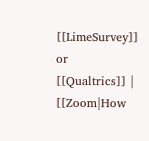[[LimeSurvey]] or [[Qualtrics]] | [[Zoom|How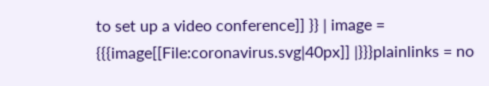to set up a video conference]] }} | image = {{{image[[File:coronavirus.svg|40px]] |}}}plainlinks = no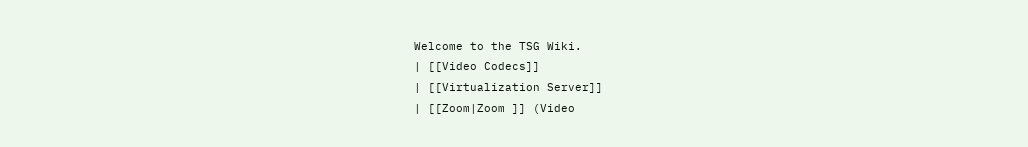Welcome to the TSG Wiki.
| [[Video Codecs]]
| [[Virtualization Server]]
| [[Zoom|Zoom ]] (Video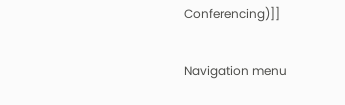Conferencing)]]

Navigation menu